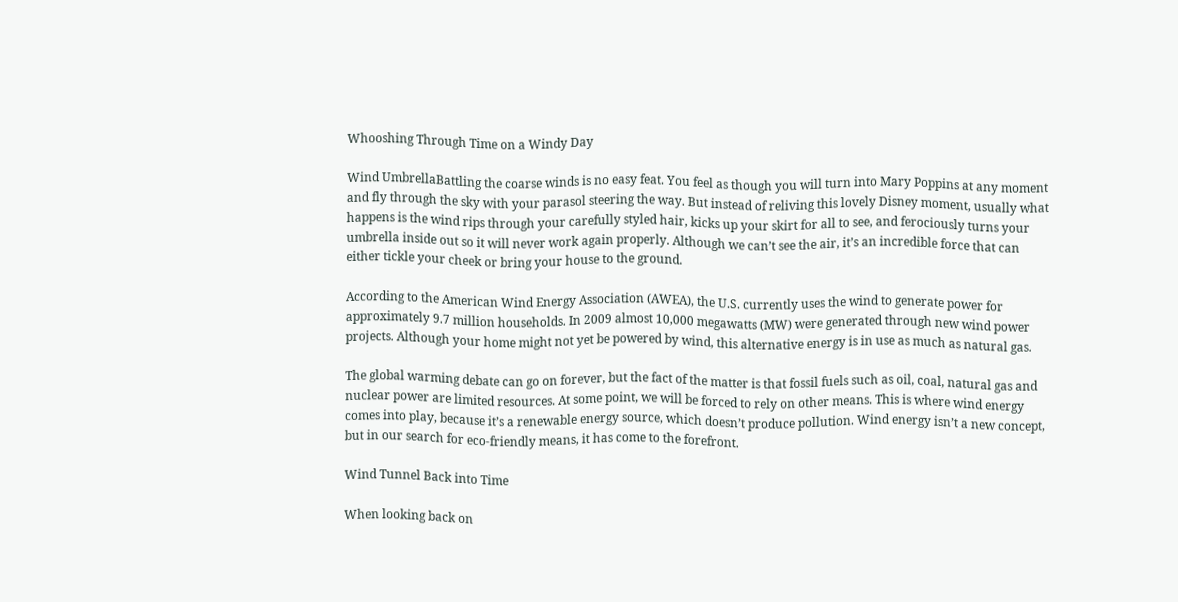Whooshing Through Time on a Windy Day

Wind UmbrellaBattling the coarse winds is no easy feat. You feel as though you will turn into Mary Poppins at any moment and fly through the sky with your parasol steering the way. But instead of reliving this lovely Disney moment, usually what happens is the wind rips through your carefully styled hair, kicks up your skirt for all to see, and ferociously turns your umbrella inside out so it will never work again properly. Although we can’t see the air, it’s an incredible force that can either tickle your cheek or bring your house to the ground.

According to the American Wind Energy Association (AWEA), the U.S. currently uses the wind to generate power for approximately 9.7 million households. In 2009 almost 10,000 megawatts (MW) were generated through new wind power projects. Although your home might not yet be powered by wind, this alternative energy is in use as much as natural gas.

The global warming debate can go on forever, but the fact of the matter is that fossil fuels such as oil, coal, natural gas and nuclear power are limited resources. At some point, we will be forced to rely on other means. This is where wind energy comes into play, because it’s a renewable energy source, which doesn’t produce pollution. Wind energy isn’t a new concept, but in our search for eco-friendly means, it has come to the forefront.

Wind Tunnel Back into Time

When looking back on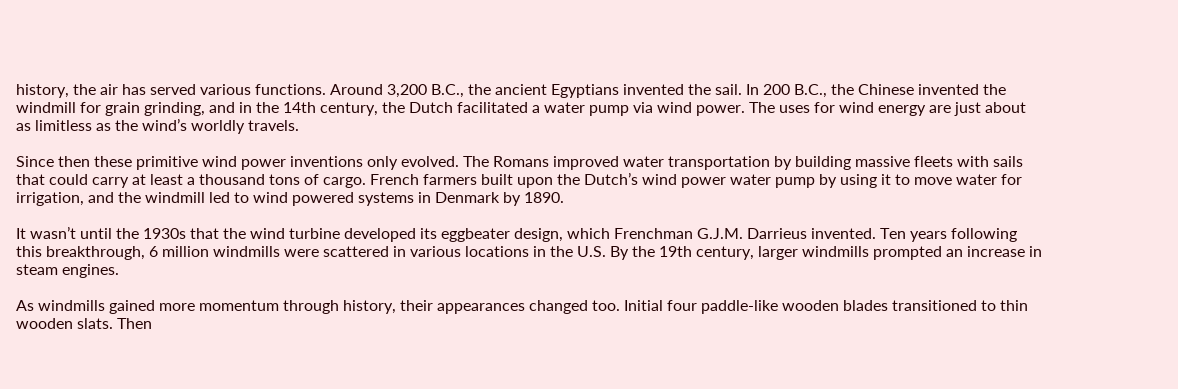history, the air has served various functions. Around 3,200 B.C., the ancient Egyptians invented the sail. In 200 B.C., the Chinese invented the windmill for grain grinding, and in the 14th century, the Dutch facilitated a water pump via wind power. The uses for wind energy are just about as limitless as the wind’s worldly travels.

Since then these primitive wind power inventions only evolved. The Romans improved water transportation by building massive fleets with sails that could carry at least a thousand tons of cargo. French farmers built upon the Dutch’s wind power water pump by using it to move water for irrigation, and the windmill led to wind powered systems in Denmark by 1890.

It wasn’t until the 1930s that the wind turbine developed its eggbeater design, which Frenchman G.J.M. Darrieus invented. Ten years following this breakthrough, 6 million windmills were scattered in various locations in the U.S. By the 19th century, larger windmills prompted an increase in steam engines.

As windmills gained more momentum through history, their appearances changed too. Initial four paddle-like wooden blades transitioned to thin wooden slats. Then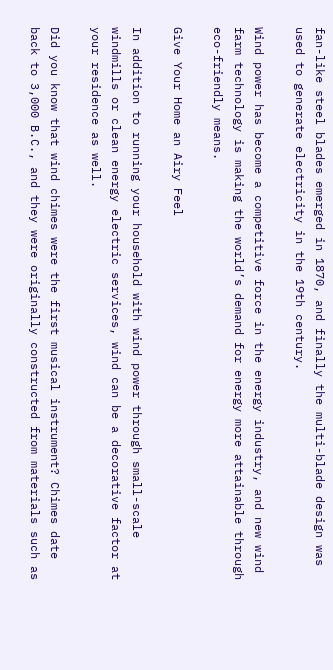fan-like steel blades emerged in 1870, and finally the multi-blade design was used to generate electricity in the 19th century.

Wind power has become a competitive force in the energy industry, and new wind farm technology is making the world’s demand for energy more attainable through eco-friendly means.

Give Your Home an Airy Feel

In addition to running your household with wind power through small-scale windmills or clean energy electric services, wind can be a decorative factor at your residence as well.

Did you know that wind chimes were the first musical instrument? Chimes date back to 3,000 B.C., and they were originally constructed from materials such as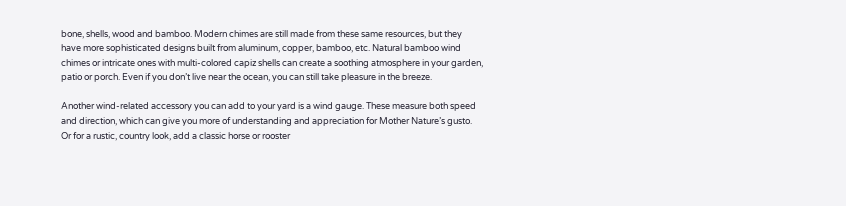bone, shells, wood and bamboo. Modern chimes are still made from these same resources, but they have more sophisticated designs built from aluminum, copper, bamboo, etc. Natural bamboo wind chimes or intricate ones with multi-colored capiz shells can create a soothing atmosphere in your garden, patio or porch. Even if you don’t live near the ocean, you can still take pleasure in the breeze.

Another wind-related accessory you can add to your yard is a wind gauge. These measure both speed and direction, which can give you more of understanding and appreciation for Mother Nature’s gusto. Or for a rustic, country look, add a classic horse or rooster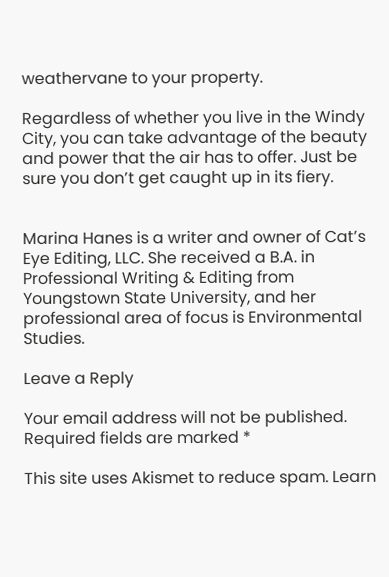weathervane to your property.

Regardless of whether you live in the Windy City, you can take advantage of the beauty and power that the air has to offer. Just be sure you don’t get caught up in its fiery.


Marina Hanes is a writer and owner of Cat’s Eye Editing, LLC. She received a B.A. in Professional Writing & Editing from Youngstown State University, and her professional area of focus is Environmental Studies.

Leave a Reply

Your email address will not be published. Required fields are marked *

This site uses Akismet to reduce spam. Learn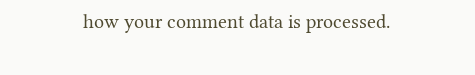how your comment data is processed.